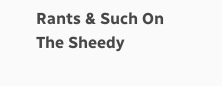Rants & Such On The Sheedy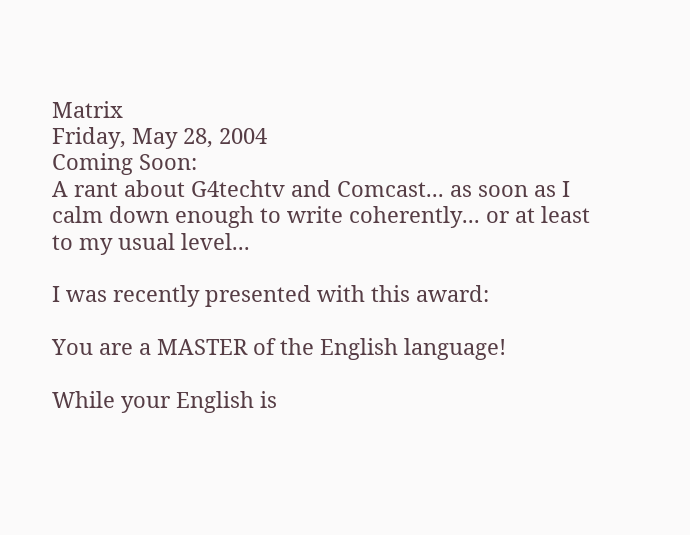Matrix
Friday, May 28, 2004
Coming Soon:
A rant about G4techtv and Comcast... as soon as I calm down enough to write coherently... or at least to my usual level...

I was recently presented with this award:

You are a MASTER of the English language!

While your English is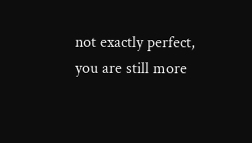not exactly perfect,
you are still more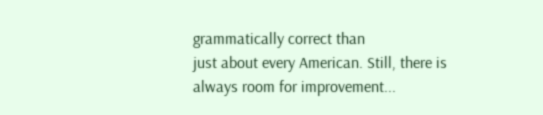grammatically correct than
just about every American. Still, there is
always room for improvement...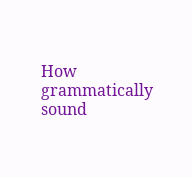How grammatically sound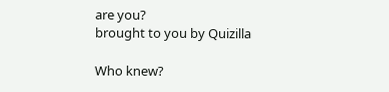are you?
brought to you by Quizilla

Who knew?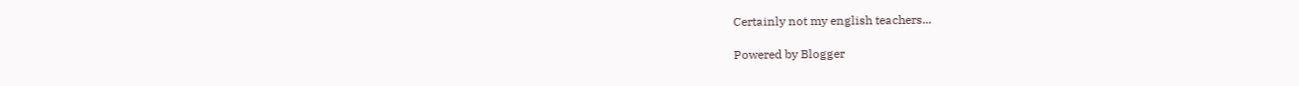Certainly not my english teachers...

Powered by Blogger